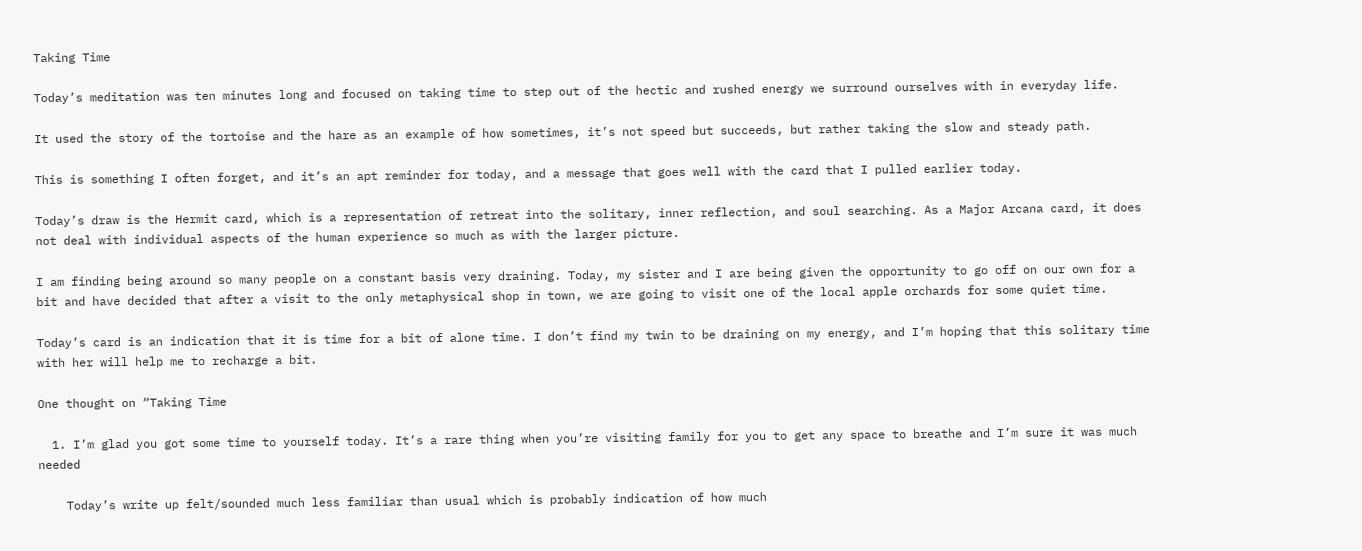Taking Time

Today’s meditation was ten minutes long and focused on taking time to step out of the hectic and rushed energy we surround ourselves with in everyday life.

It used the story of the tortoise and the hare as an example of how sometimes, it’s not speed but succeeds, but rather taking the slow and steady path.

This is something I often forget, and it’s an apt reminder for today, and a message that goes well with the card that I pulled earlier today.

Today’s draw is the Hermit card, which is a representation of retreat into the solitary, inner reflection, and soul searching. As a Major Arcana card, it does not deal with individual aspects of the human experience so much as with the larger picture.

I am finding being around so many people on a constant basis very draining. Today, my sister and I are being given the opportunity to go off on our own for a bit and have decided that after a visit to the only metaphysical shop in town, we are going to visit one of the local apple orchards for some quiet time.

Today’s card is an indication that it is time for a bit of alone time. I don’t find my twin to be draining on my energy, and I’m hoping that this solitary time with her will help me to recharge a bit.

One thought on “Taking Time

  1. I’m glad you got some time to yourself today. It’s a rare thing when you’re visiting family for you to get any space to breathe and I’m sure it was much needed

    Today’s write up felt/sounded much less familiar than usual which is probably indication of how much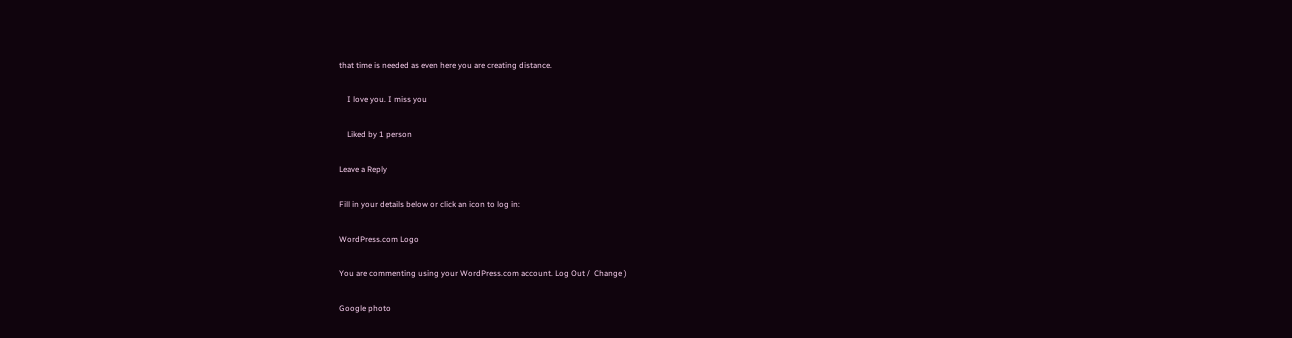that time is needed as even here you are creating distance.

    I love you. I miss you

    Liked by 1 person

Leave a Reply

Fill in your details below or click an icon to log in:

WordPress.com Logo

You are commenting using your WordPress.com account. Log Out /  Change )

Google photo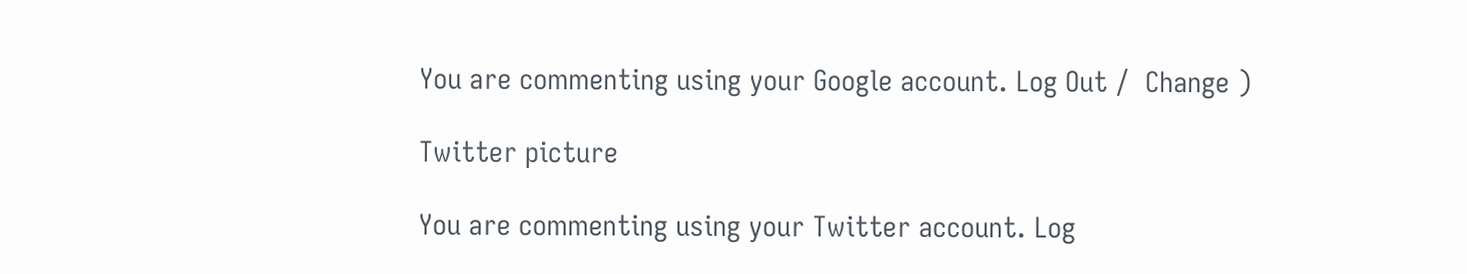You are commenting using your Google account. Log Out /  Change )

Twitter picture

You are commenting using your Twitter account. Log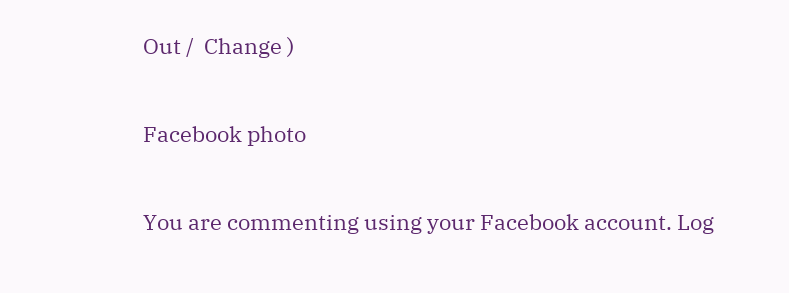Out /  Change )

Facebook photo

You are commenting using your Facebook account. Log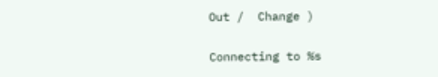Out /  Change )

Connecting to %s